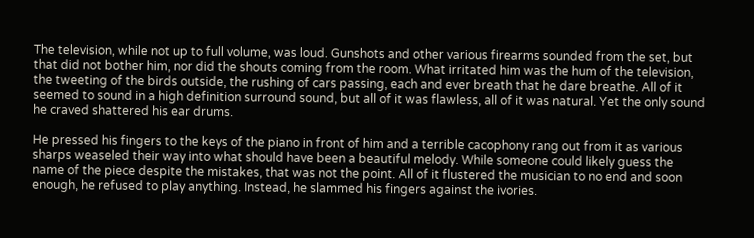The television, while not up to full volume, was loud. Gunshots and other various firearms sounded from the set, but that did not bother him, nor did the shouts coming from the room. What irritated him was the hum of the television, the tweeting of the birds outside, the rushing of cars passing, each and ever breath that he dare breathe. All of it seemed to sound in a high definition surround sound, but all of it was flawless, all of it was natural. Yet the only sound he craved shattered his ear drums.

He pressed his fingers to the keys of the piano in front of him and a terrible cacophony rang out from it as various sharps weaseled their way into what should have been a beautiful melody. While someone could likely guess the name of the piece despite the mistakes, that was not the point. All of it flustered the musician to no end and soon enough, he refused to play anything. Instead, he slammed his fingers against the ivories.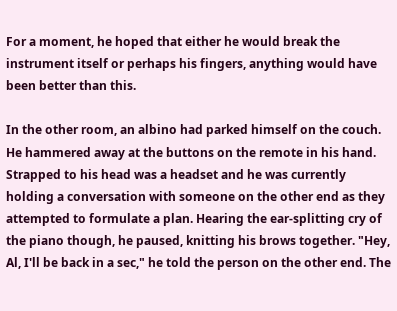For a moment, he hoped that either he would break the instrument itself or perhaps his fingers, anything would have been better than this.

In the other room, an albino had parked himself on the couch. He hammered away at the buttons on the remote in his hand. Strapped to his head was a headset and he was currently holding a conversation with someone on the other end as they attempted to formulate a plan. Hearing the ear-splitting cry of the piano though, he paused, knitting his brows together. "Hey, Al, I'll be back in a sec," he told the person on the other end. The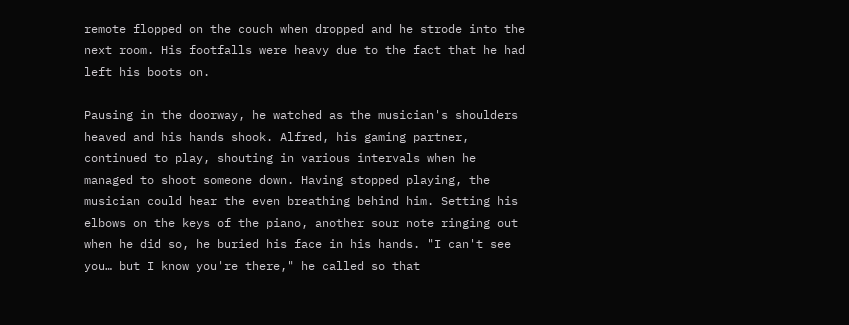remote flopped on the couch when dropped and he strode into the next room. His footfalls were heavy due to the fact that he had left his boots on.

Pausing in the doorway, he watched as the musician's shoulders heaved and his hands shook. Alfred, his gaming partner, continued to play, shouting in various intervals when he managed to shoot someone down. Having stopped playing, the musician could hear the even breathing behind him. Setting his elbows on the keys of the piano, another sour note ringing out when he did so, he buried his face in his hands. "I can't see you… but I know you're there," he called so that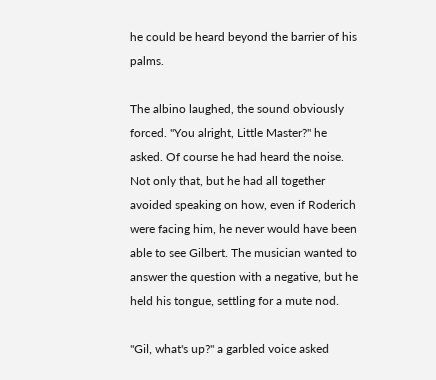he could be heard beyond the barrier of his palms.

The albino laughed, the sound obviously forced. "You alright, Little Master?" he asked. Of course he had heard the noise. Not only that, but he had all together avoided speaking on how, even if Roderich were facing him, he never would have been able to see Gilbert. The musician wanted to answer the question with a negative, but he held his tongue, settling for a mute nod.

"Gil, what's up?" a garbled voice asked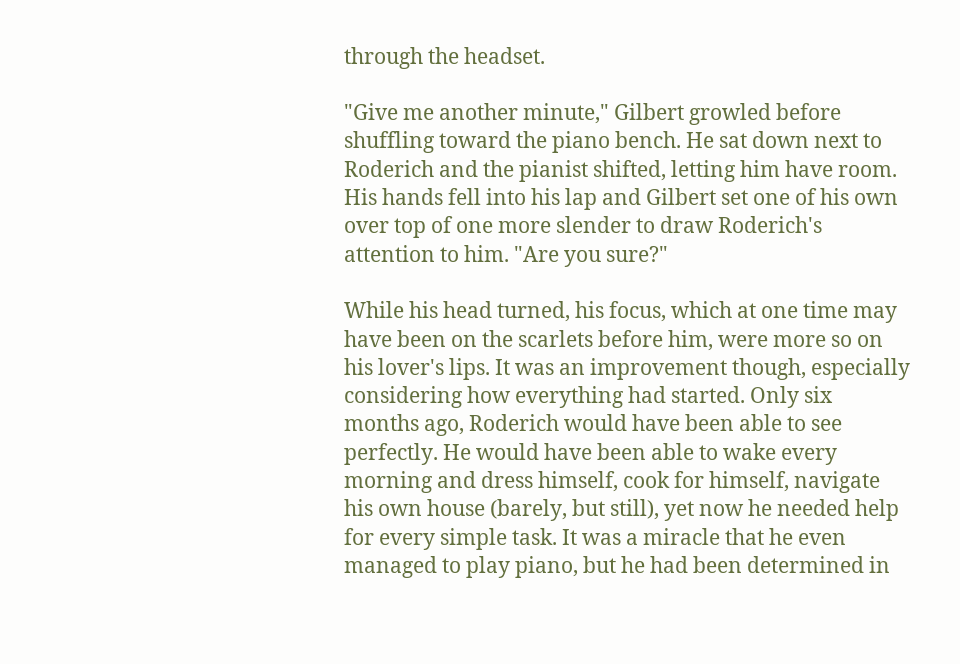through the headset.

"Give me another minute," Gilbert growled before shuffling toward the piano bench. He sat down next to Roderich and the pianist shifted, letting him have room. His hands fell into his lap and Gilbert set one of his own over top of one more slender to draw Roderich's attention to him. "Are you sure?"

While his head turned, his focus, which at one time may have been on the scarlets before him, were more so on his lover's lips. It was an improvement though, especially considering how everything had started. Only six months ago, Roderich would have been able to see perfectly. He would have been able to wake every morning and dress himself, cook for himself, navigate his own house (barely, but still), yet now he needed help for every simple task. It was a miracle that he even managed to play piano, but he had been determined in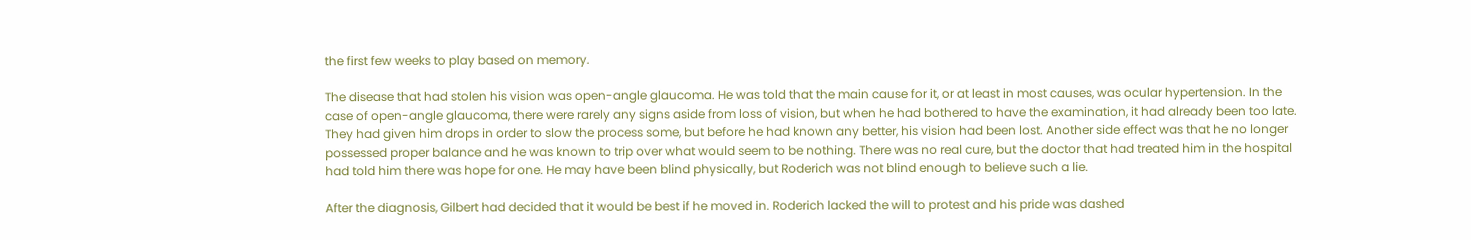the first few weeks to play based on memory.

The disease that had stolen his vision was open-angle glaucoma. He was told that the main cause for it, or at least in most causes, was ocular hypertension. In the case of open-angle glaucoma, there were rarely any signs aside from loss of vision, but when he had bothered to have the examination, it had already been too late. They had given him drops in order to slow the process some, but before he had known any better, his vision had been lost. Another side effect was that he no longer possessed proper balance and he was known to trip over what would seem to be nothing. There was no real cure, but the doctor that had treated him in the hospital had told him there was hope for one. He may have been blind physically, but Roderich was not blind enough to believe such a lie.

After the diagnosis, Gilbert had decided that it would be best if he moved in. Roderich lacked the will to protest and his pride was dashed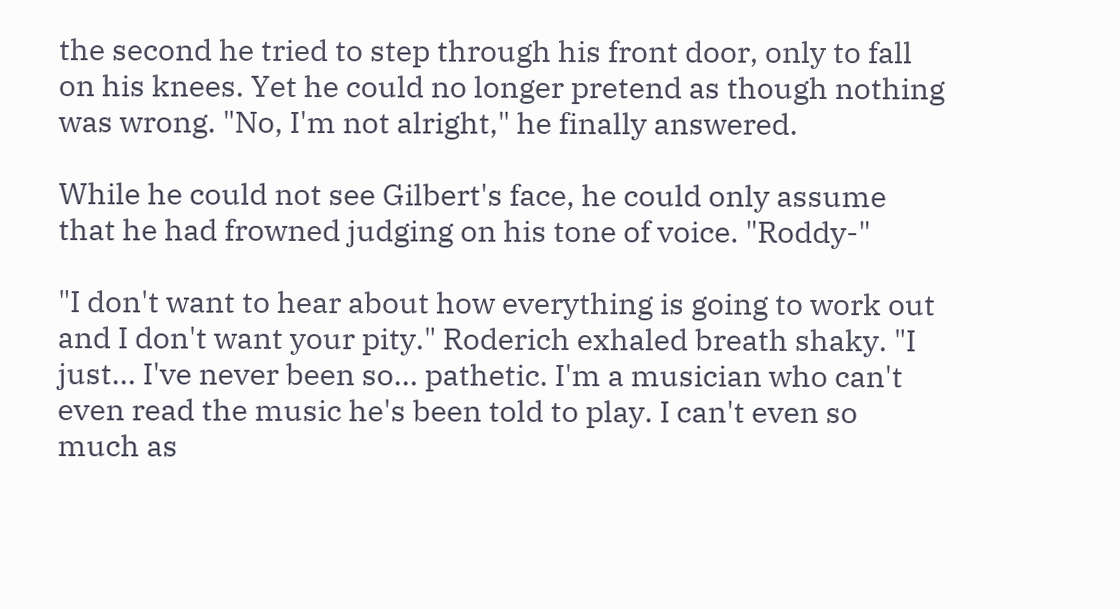the second he tried to step through his front door, only to fall on his knees. Yet he could no longer pretend as though nothing was wrong. "No, I'm not alright," he finally answered.

While he could not see Gilbert's face, he could only assume that he had frowned judging on his tone of voice. "Roddy-"

"I don't want to hear about how everything is going to work out and I don't want your pity." Roderich exhaled breath shaky. "I just… I've never been so… pathetic. I'm a musician who can't even read the music he's been told to play. I can't even so much as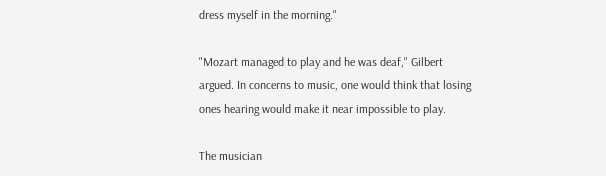dress myself in the morning."

"Mozart managed to play and he was deaf," Gilbert argued. In concerns to music, one would think that losing ones hearing would make it near impossible to play.

The musician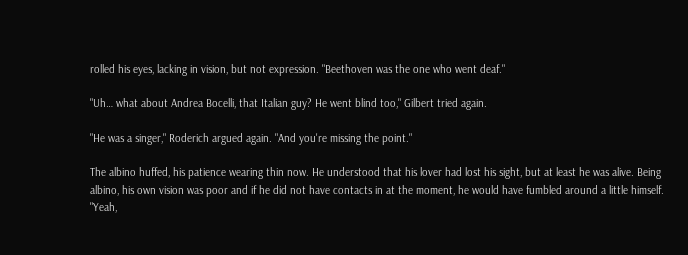rolled his eyes, lacking in vision, but not expression. "Beethoven was the one who went deaf."

"Uh… what about Andrea Bocelli, that Italian guy? He went blind too," Gilbert tried again.

"He was a singer," Roderich argued again. "And you're missing the point."

The albino huffed, his patience wearing thin now. He understood that his lover had lost his sight, but at least he was alive. Being albino, his own vision was poor and if he did not have contacts in at the moment, he would have fumbled around a little himself. "Yeah,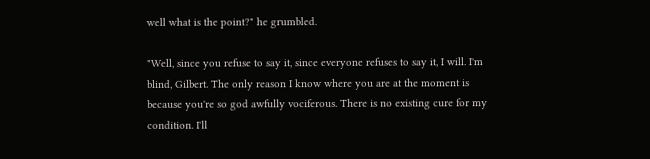well what is the point?" he grumbled.

"Well, since you refuse to say it, since everyone refuses to say it, I will. I'm blind, Gilbert. The only reason I know where you are at the moment is because you're so god awfully vociferous. There is no existing cure for my condition. I'll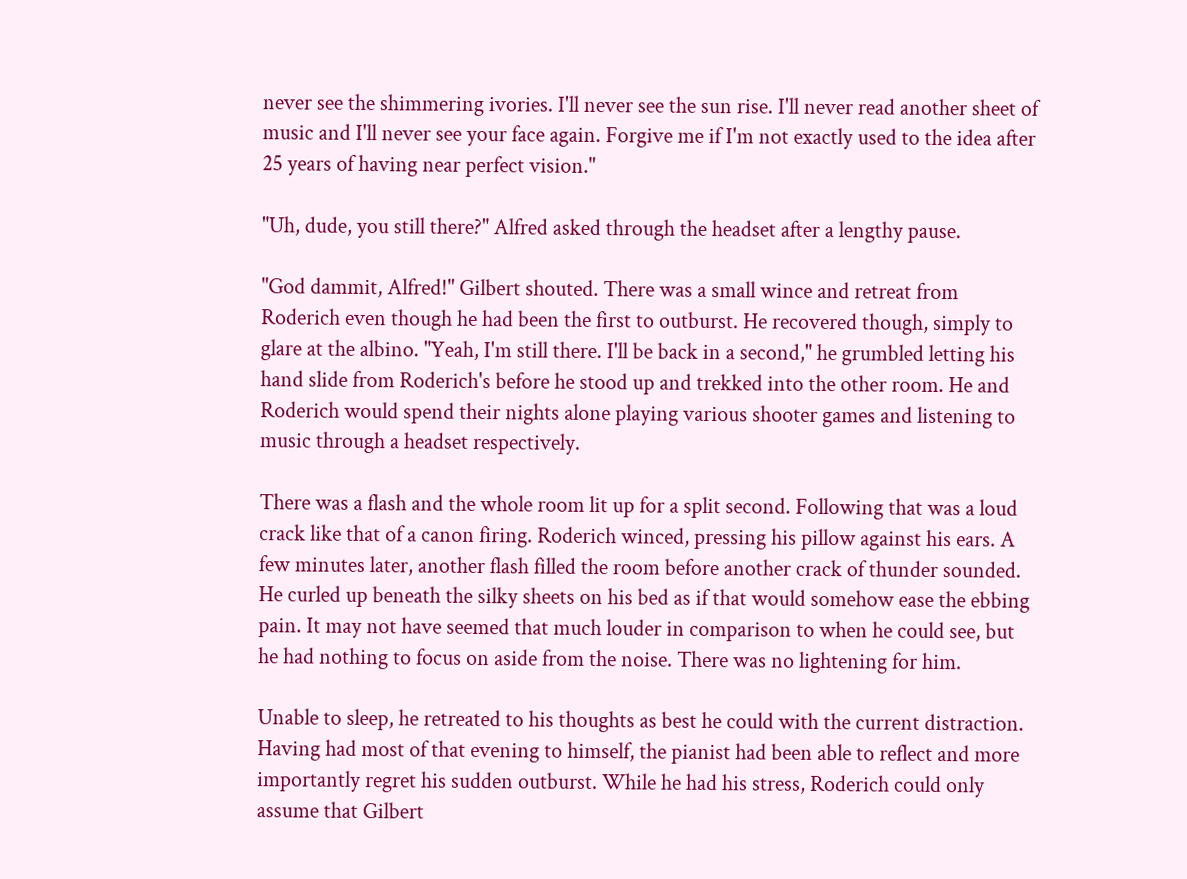never see the shimmering ivories. I'll never see the sun rise. I'll never read another sheet of music and I'll never see your face again. Forgive me if I'm not exactly used to the idea after 25 years of having near perfect vision."

"Uh, dude, you still there?" Alfred asked through the headset after a lengthy pause.

"God dammit, Alfred!" Gilbert shouted. There was a small wince and retreat from Roderich even though he had been the first to outburst. He recovered though, simply to glare at the albino. "Yeah, I'm still there. I'll be back in a second," he grumbled letting his hand slide from Roderich's before he stood up and trekked into the other room. He and Roderich would spend their nights alone playing various shooter games and listening to music through a headset respectively.

There was a flash and the whole room lit up for a split second. Following that was a loud crack like that of a canon firing. Roderich winced, pressing his pillow against his ears. A few minutes later, another flash filled the room before another crack of thunder sounded. He curled up beneath the silky sheets on his bed as if that would somehow ease the ebbing pain. It may not have seemed that much louder in comparison to when he could see, but he had nothing to focus on aside from the noise. There was no lightening for him.

Unable to sleep, he retreated to his thoughts as best he could with the current distraction. Having had most of that evening to himself, the pianist had been able to reflect and more importantly regret his sudden outburst. While he had his stress, Roderich could only assume that Gilbert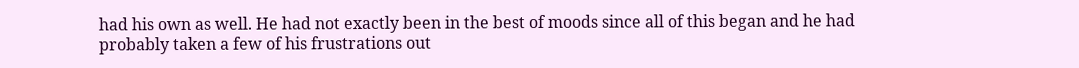had his own as well. He had not exactly been in the best of moods since all of this began and he had probably taken a few of his frustrations out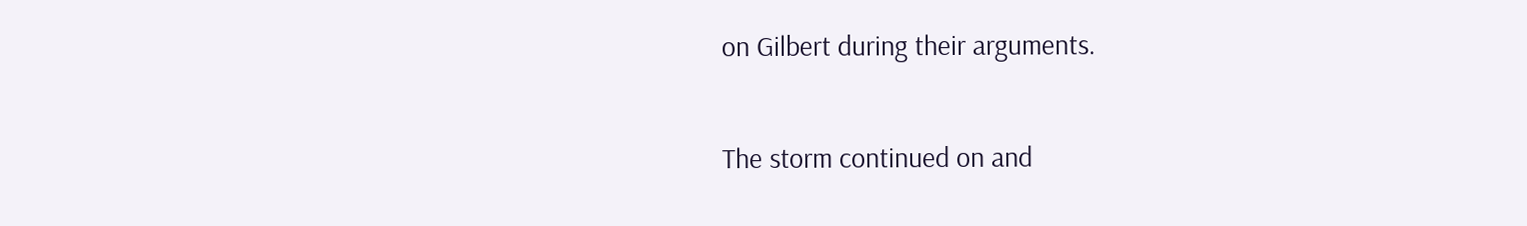on Gilbert during their arguments.

The storm continued on and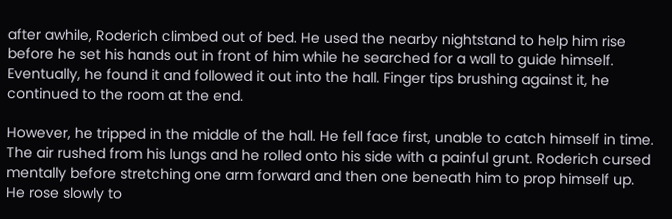after awhile, Roderich climbed out of bed. He used the nearby nightstand to help him rise before he set his hands out in front of him while he searched for a wall to guide himself. Eventually, he found it and followed it out into the hall. Finger tips brushing against it, he continued to the room at the end.

However, he tripped in the middle of the hall. He fell face first, unable to catch himself in time. The air rushed from his lungs and he rolled onto his side with a painful grunt. Roderich cursed mentally before stretching one arm forward and then one beneath him to prop himself up. He rose slowly to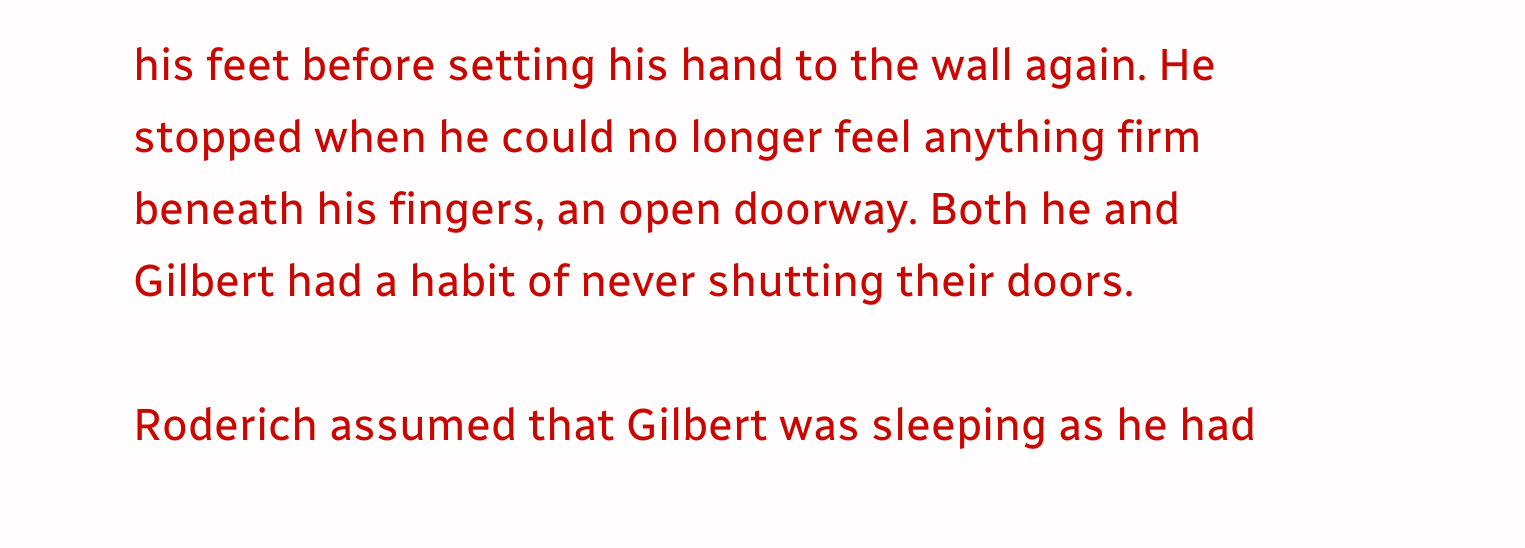his feet before setting his hand to the wall again. He stopped when he could no longer feel anything firm beneath his fingers, an open doorway. Both he and Gilbert had a habit of never shutting their doors.

Roderich assumed that Gilbert was sleeping as he had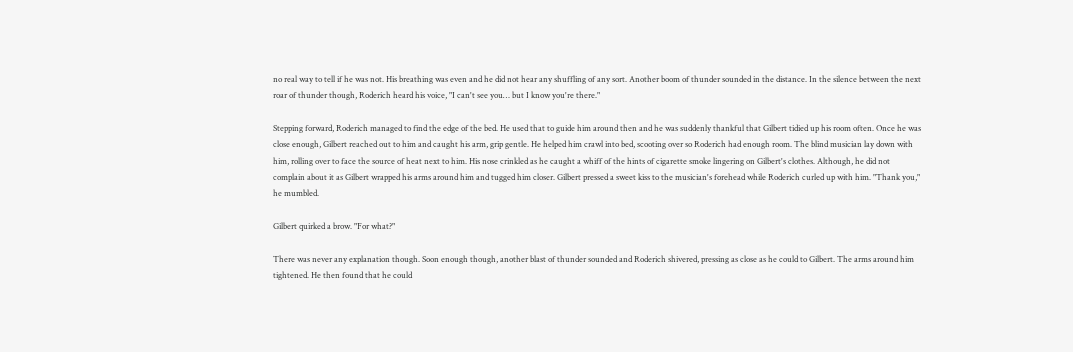no real way to tell if he was not. His breathing was even and he did not hear any shuffling of any sort. Another boom of thunder sounded in the distance. In the silence between the next roar of thunder though, Roderich heard his voice, "I can't see you… but I know you're there."

Stepping forward, Roderich managed to find the edge of the bed. He used that to guide him around then and he was suddenly thankful that Gilbert tidied up his room often. Once he was close enough, Gilbert reached out to him and caught his arm, grip gentle. He helped him crawl into bed, scooting over so Roderich had enough room. The blind musician lay down with him, rolling over to face the source of heat next to him. His nose crinkled as he caught a whiff of the hints of cigarette smoke lingering on Gilbert's clothes. Although, he did not complain about it as Gilbert wrapped his arms around him and tugged him closer. Gilbert pressed a sweet kiss to the musician's forehead while Roderich curled up with him. "Thank you," he mumbled.

Gilbert quirked a brow. "For what?"

There was never any explanation though. Soon enough though, another blast of thunder sounded and Roderich shivered, pressing as close as he could to Gilbert. The arms around him tightened. He then found that he could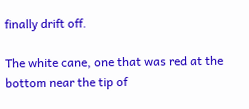finally drift off.

The white cane, one that was red at the bottom near the tip of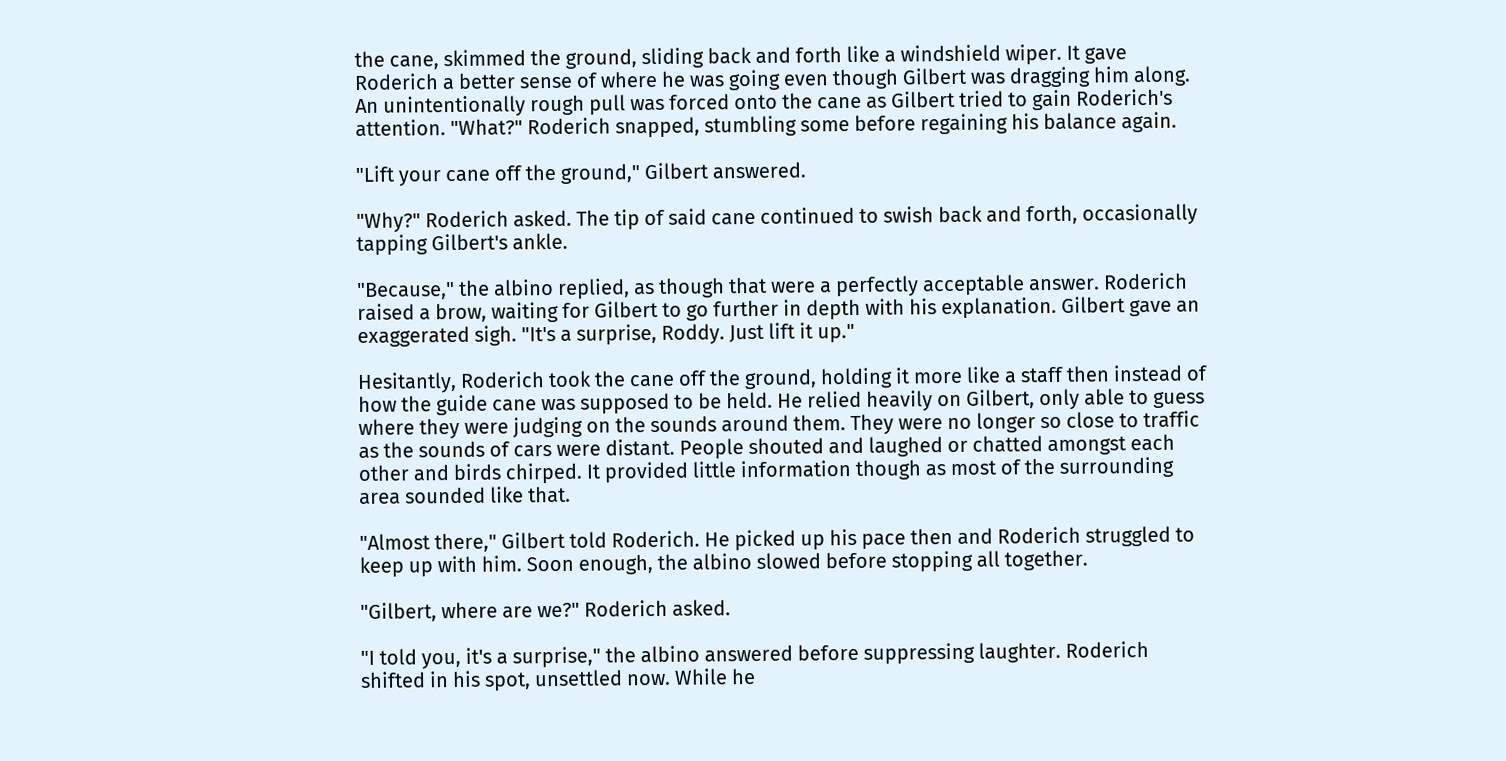the cane, skimmed the ground, sliding back and forth like a windshield wiper. It gave Roderich a better sense of where he was going even though Gilbert was dragging him along. An unintentionally rough pull was forced onto the cane as Gilbert tried to gain Roderich's attention. "What?" Roderich snapped, stumbling some before regaining his balance again.

"Lift your cane off the ground," Gilbert answered.

"Why?" Roderich asked. The tip of said cane continued to swish back and forth, occasionally tapping Gilbert's ankle.

"Because," the albino replied, as though that were a perfectly acceptable answer. Roderich raised a brow, waiting for Gilbert to go further in depth with his explanation. Gilbert gave an exaggerated sigh. "It's a surprise, Roddy. Just lift it up."

Hesitantly, Roderich took the cane off the ground, holding it more like a staff then instead of how the guide cane was supposed to be held. He relied heavily on Gilbert, only able to guess where they were judging on the sounds around them. They were no longer so close to traffic as the sounds of cars were distant. People shouted and laughed or chatted amongst each other and birds chirped. It provided little information though as most of the surrounding area sounded like that.

"Almost there," Gilbert told Roderich. He picked up his pace then and Roderich struggled to keep up with him. Soon enough, the albino slowed before stopping all together.

"Gilbert, where are we?" Roderich asked.

"I told you, it's a surprise," the albino answered before suppressing laughter. Roderich shifted in his spot, unsettled now. While he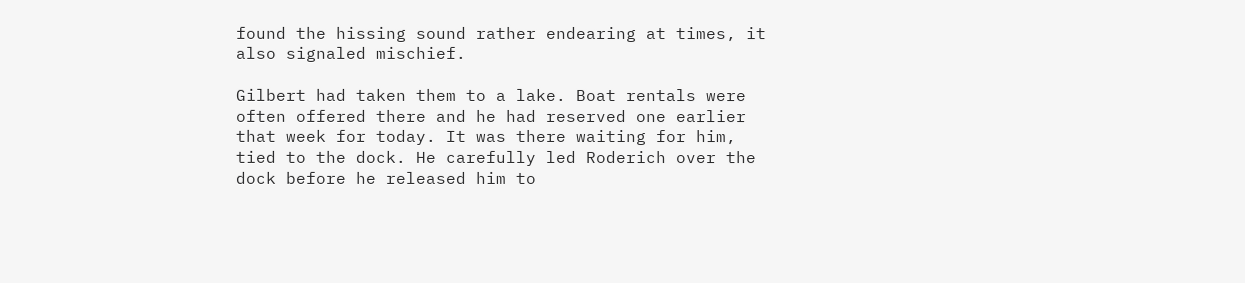found the hissing sound rather endearing at times, it also signaled mischief.

Gilbert had taken them to a lake. Boat rentals were often offered there and he had reserved one earlier that week for today. It was there waiting for him, tied to the dock. He carefully led Roderich over the dock before he released him to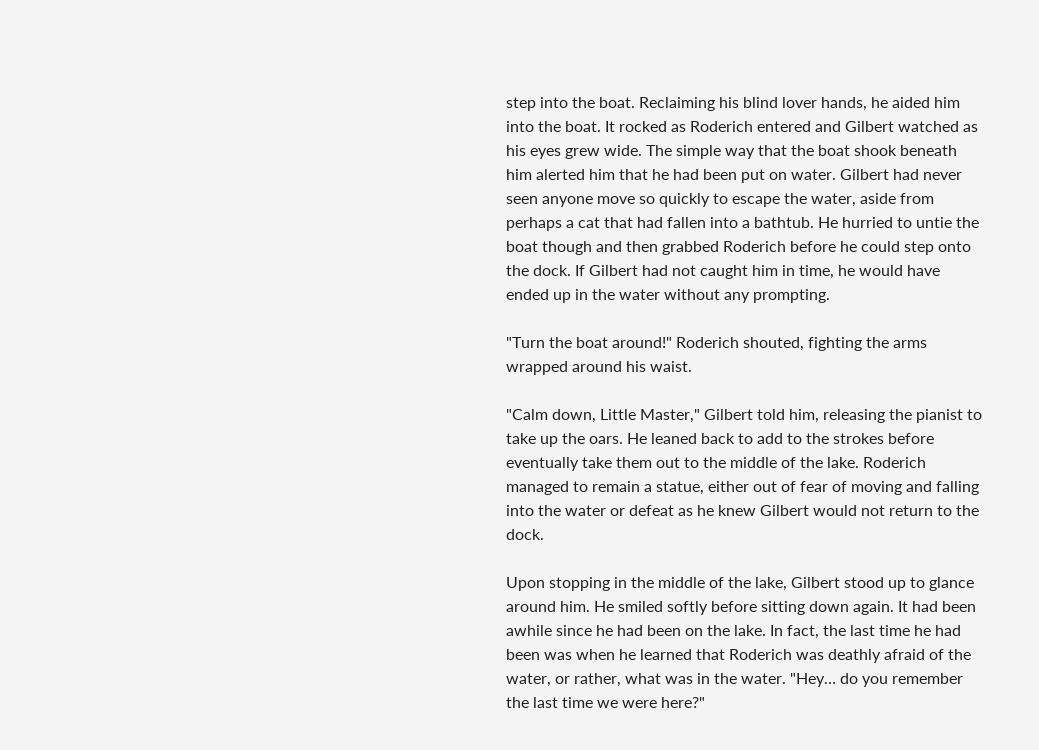step into the boat. Reclaiming his blind lover hands, he aided him into the boat. It rocked as Roderich entered and Gilbert watched as his eyes grew wide. The simple way that the boat shook beneath him alerted him that he had been put on water. Gilbert had never seen anyone move so quickly to escape the water, aside from perhaps a cat that had fallen into a bathtub. He hurried to untie the boat though and then grabbed Roderich before he could step onto the dock. If Gilbert had not caught him in time, he would have ended up in the water without any prompting.

"Turn the boat around!" Roderich shouted, fighting the arms wrapped around his waist.

"Calm down, Little Master," Gilbert told him, releasing the pianist to take up the oars. He leaned back to add to the strokes before eventually take them out to the middle of the lake. Roderich managed to remain a statue, either out of fear of moving and falling into the water or defeat as he knew Gilbert would not return to the dock.

Upon stopping in the middle of the lake, Gilbert stood up to glance around him. He smiled softly before sitting down again. It had been awhile since he had been on the lake. In fact, the last time he had been was when he learned that Roderich was deathly afraid of the water, or rather, what was in the water. "Hey… do you remember the last time we were here?"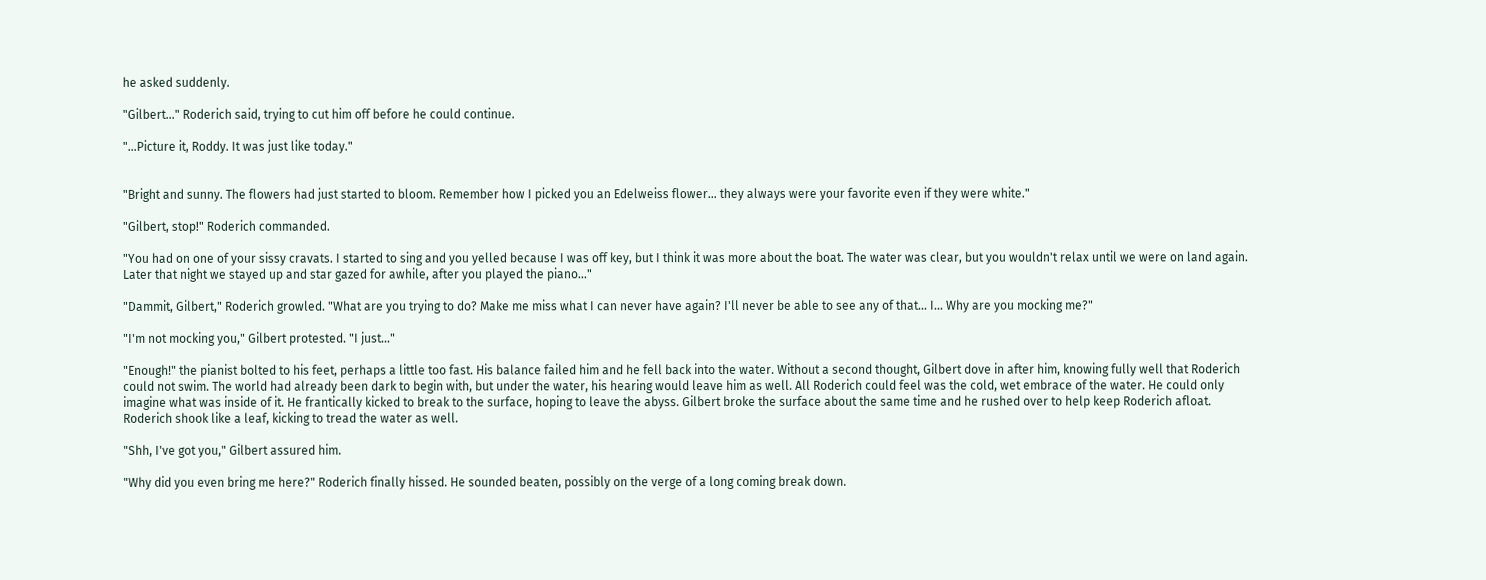he asked suddenly.

"Gilbert…" Roderich said, trying to cut him off before he could continue.

"…Picture it, Roddy. It was just like today."


"Bright and sunny. The flowers had just started to bloom. Remember how I picked you an Edelweiss flower… they always were your favorite even if they were white."

"Gilbert, stop!" Roderich commanded.

"You had on one of your sissy cravats. I started to sing and you yelled because I was off key, but I think it was more about the boat. The water was clear, but you wouldn't relax until we were on land again. Later that night we stayed up and star gazed for awhile, after you played the piano…"

"Dammit, Gilbert," Roderich growled. "What are you trying to do? Make me miss what I can never have again? I'll never be able to see any of that… I… Why are you mocking me?"

"I'm not mocking you," Gilbert protested. "I just…"

"Enough!" the pianist bolted to his feet, perhaps a little too fast. His balance failed him and he fell back into the water. Without a second thought, Gilbert dove in after him, knowing fully well that Roderich could not swim. The world had already been dark to begin with, but under the water, his hearing would leave him as well. All Roderich could feel was the cold, wet embrace of the water. He could only imagine what was inside of it. He frantically kicked to break to the surface, hoping to leave the abyss. Gilbert broke the surface about the same time and he rushed over to help keep Roderich afloat. Roderich shook like a leaf, kicking to tread the water as well.

"Shh, I've got you," Gilbert assured him.

"Why did you even bring me here?" Roderich finally hissed. He sounded beaten, possibly on the verge of a long coming break down.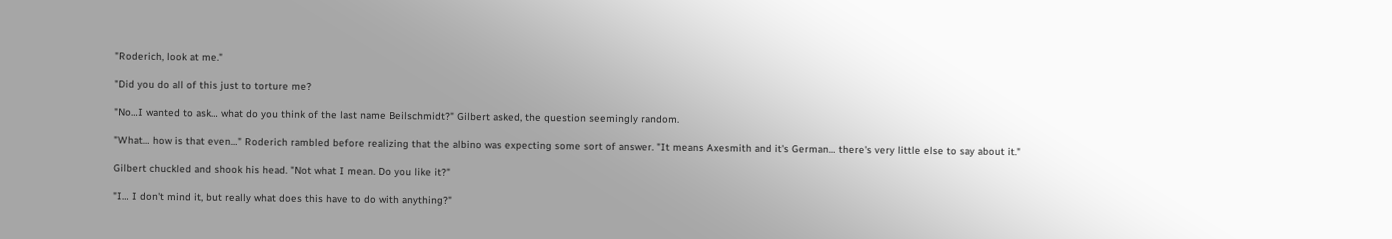"Roderich, look at me."

"Did you do all of this just to torture me?

"No…I wanted to ask… what do you think of the last name Beilschmidt?" Gilbert asked, the question seemingly random.

"What… how is that even…" Roderich rambled before realizing that the albino was expecting some sort of answer. "It means Axesmith and it's German… there's very little else to say about it."

Gilbert chuckled and shook his head. "Not what I mean. Do you like it?"

"I… I don't mind it, but really what does this have to do with anything?"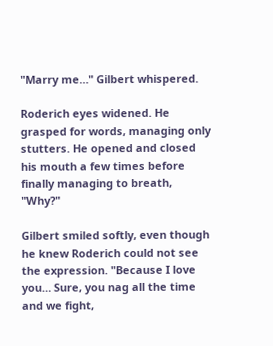"Marry me…" Gilbert whispered.

Roderich eyes widened. He grasped for words, managing only stutters. He opened and closed his mouth a few times before finally managing to breath, "Why?"

Gilbert smiled softly, even though he knew Roderich could not see the expression. "Because I love you… Sure, you nag all the time and we fight,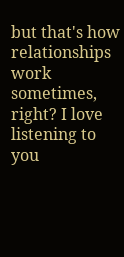but that's how relationships work sometimes, right? I love listening to you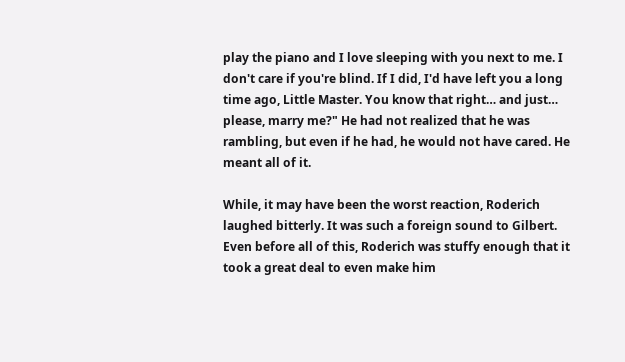play the piano and I love sleeping with you next to me. I don't care if you're blind. If I did, I'd have left you a long time ago, Little Master. You know that right… and just… please, marry me?" He had not realized that he was rambling, but even if he had, he would not have cared. He meant all of it.

While, it may have been the worst reaction, Roderich laughed bitterly. It was such a foreign sound to Gilbert. Even before all of this, Roderich was stuffy enough that it took a great deal to even make him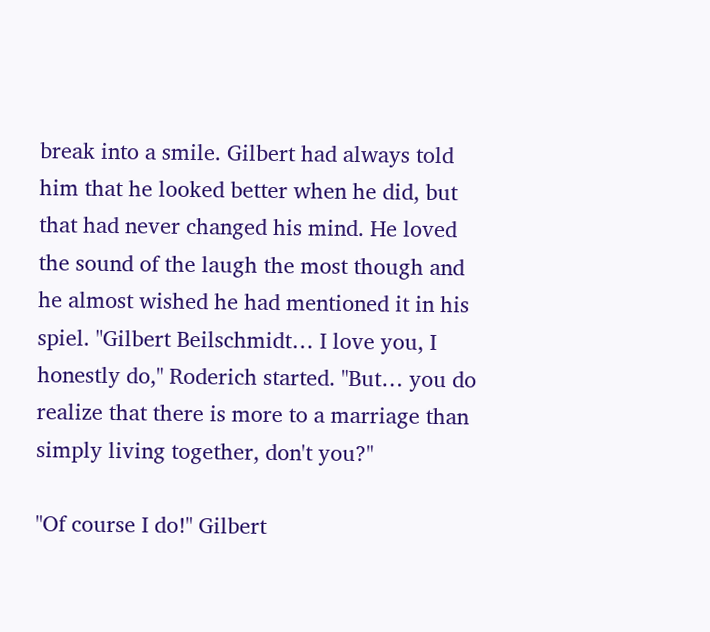break into a smile. Gilbert had always told him that he looked better when he did, but that had never changed his mind. He loved the sound of the laugh the most though and he almost wished he had mentioned it in his spiel. "Gilbert Beilschmidt… I love you, I honestly do," Roderich started. "But… you do realize that there is more to a marriage than simply living together, don't you?"

"Of course I do!" Gilbert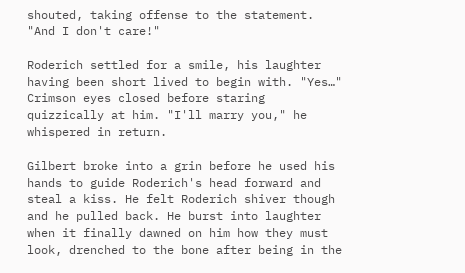shouted, taking offense to the statement. "And I don't care!"

Roderich settled for a smile, his laughter having been short lived to begin with. "Yes…" Crimson eyes closed before staring quizzically at him. "I'll marry you," he whispered in return.

Gilbert broke into a grin before he used his hands to guide Roderich's head forward and steal a kiss. He felt Roderich shiver though and he pulled back. He burst into laughter when it finally dawned on him how they must look, drenched to the bone after being in the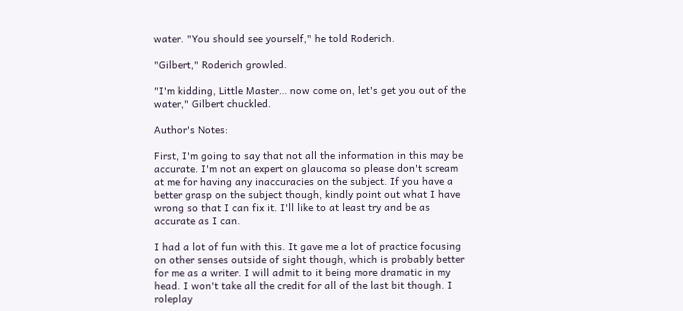water. "You should see yourself," he told Roderich.

"Gilbert," Roderich growled.

"I'm kidding, Little Master… now come on, let's get you out of the water," Gilbert chuckled.

Author's Notes:

First, I'm going to say that not all the information in this may be accurate. I'm not an expert on glaucoma so please don't scream at me for having any inaccuracies on the subject. If you have a better grasp on the subject though, kindly point out what I have wrong so that I can fix it. I'll like to at least try and be as accurate as I can.

I had a lot of fun with this. It gave me a lot of practice focusing on other senses outside of sight though, which is probably better for me as a writer. I will admit to it being more dramatic in my head. I won't take all the credit for all of the last bit though. I roleplay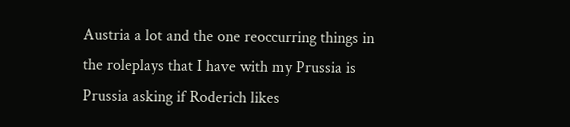Austria a lot and the one reoccurring things in the roleplays that I have with my Prussia is Prussia asking if Roderich likes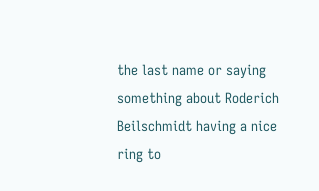the last name or saying something about Roderich Beilschmidt having a nice ring to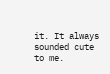it. It always sounded cute to me.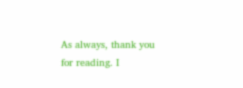As always, thank you for reading. I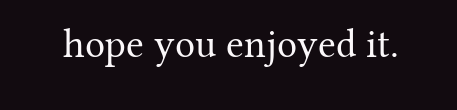hope you enjoyed it.